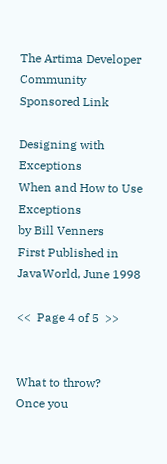The Artima Developer Community
Sponsored Link

Designing with Exceptions
When and How to Use Exceptions
by Bill Venners
First Published in JavaWorld, June 1998

<<  Page 4 of 5  >>


What to throw?
Once you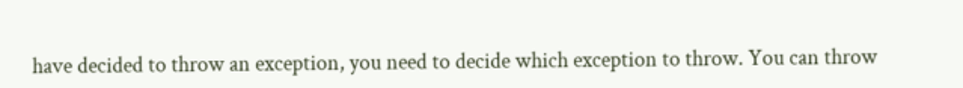have decided to throw an exception, you need to decide which exception to throw. You can throw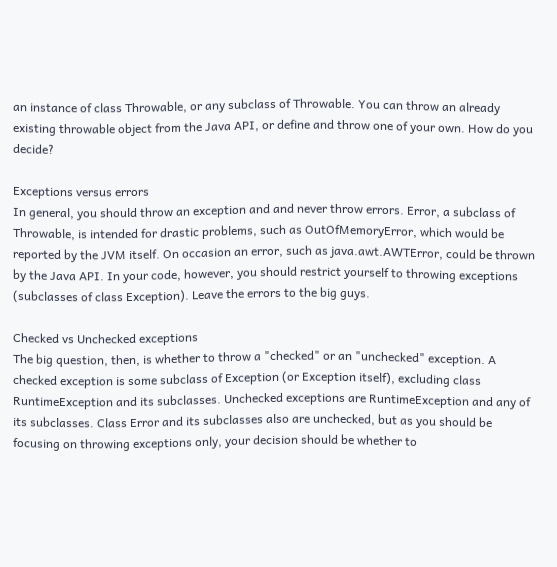an instance of class Throwable, or any subclass of Throwable. You can throw an already existing throwable object from the Java API, or define and throw one of your own. How do you decide?

Exceptions versus errors
In general, you should throw an exception and and never throw errors. Error, a subclass of Throwable, is intended for drastic problems, such as OutOfMemoryError, which would be reported by the JVM itself. On occasion an error, such as java.awt.AWTError, could be thrown by the Java API. In your code, however, you should restrict yourself to throwing exceptions (subclasses of class Exception). Leave the errors to the big guys.

Checked vs Unchecked exceptions
The big question, then, is whether to throw a "checked" or an "unchecked" exception. A checked exception is some subclass of Exception (or Exception itself), excluding class RuntimeException and its subclasses. Unchecked exceptions are RuntimeException and any of its subclasses. Class Error and its subclasses also are unchecked, but as you should be focusing on throwing exceptions only, your decision should be whether to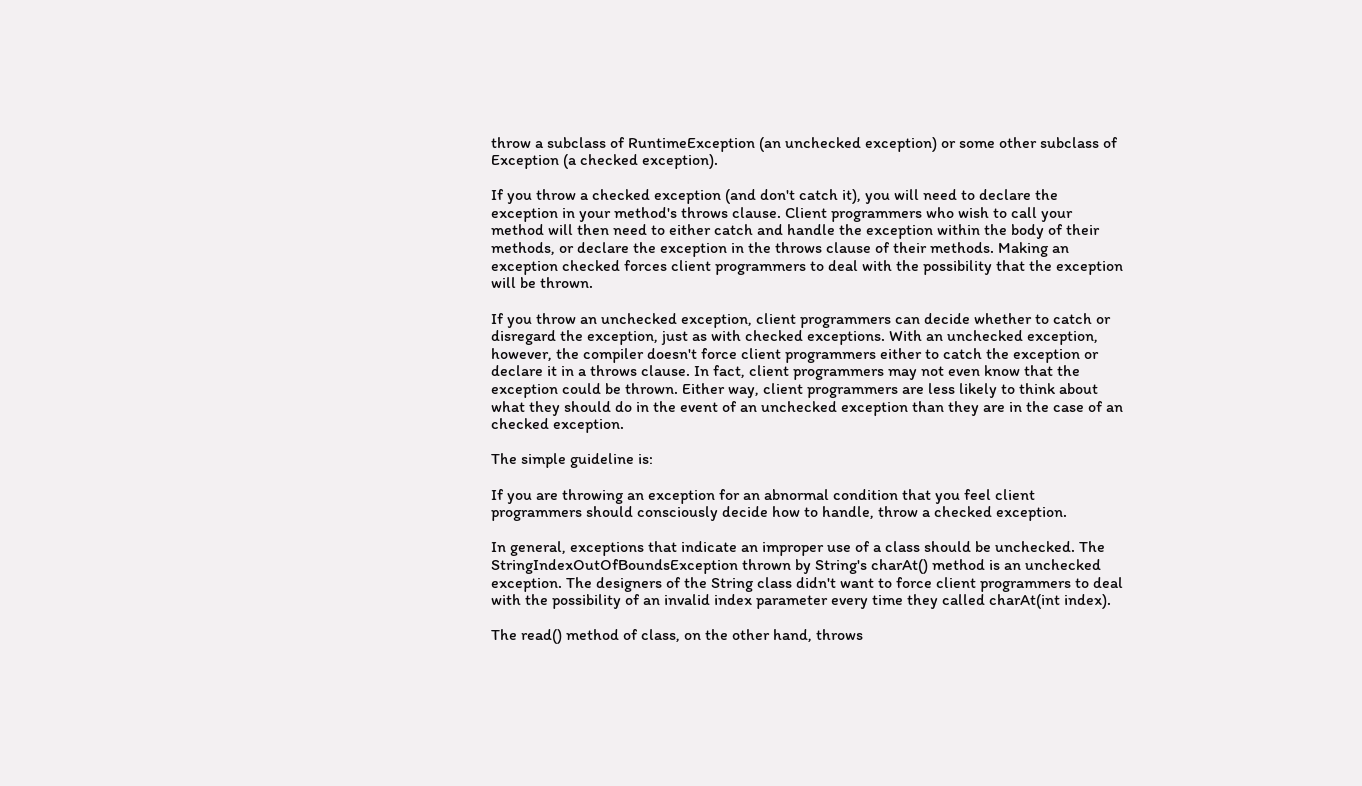throw a subclass of RuntimeException (an unchecked exception) or some other subclass of Exception (a checked exception).

If you throw a checked exception (and don't catch it), you will need to declare the exception in your method's throws clause. Client programmers who wish to call your method will then need to either catch and handle the exception within the body of their methods, or declare the exception in the throws clause of their methods. Making an exception checked forces client programmers to deal with the possibility that the exception will be thrown.

If you throw an unchecked exception, client programmers can decide whether to catch or disregard the exception, just as with checked exceptions. With an unchecked exception, however, the compiler doesn't force client programmers either to catch the exception or declare it in a throws clause. In fact, client programmers may not even know that the exception could be thrown. Either way, client programmers are less likely to think about what they should do in the event of an unchecked exception than they are in the case of an checked exception.

The simple guideline is:

If you are throwing an exception for an abnormal condition that you feel client programmers should consciously decide how to handle, throw a checked exception.

In general, exceptions that indicate an improper use of a class should be unchecked. The StringIndexOutOfBoundsException thrown by String's charAt() method is an unchecked exception. The designers of the String class didn't want to force client programmers to deal with the possibility of an invalid index parameter every time they called charAt(int index).

The read() method of class, on the other hand, throws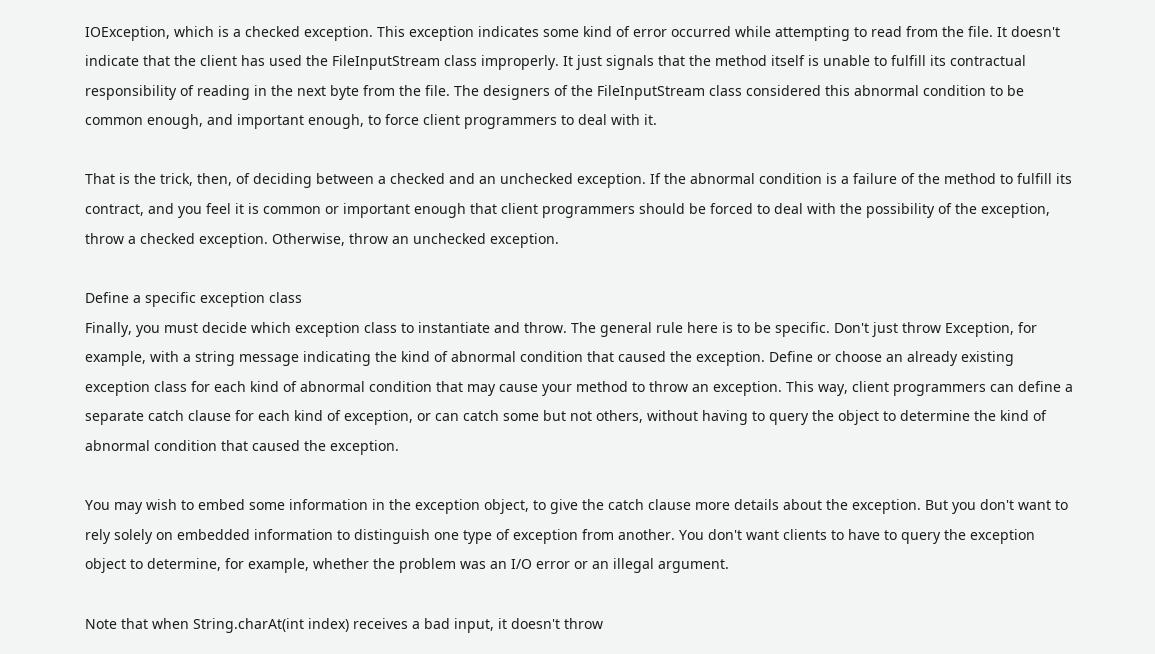IOException, which is a checked exception. This exception indicates some kind of error occurred while attempting to read from the file. It doesn't indicate that the client has used the FileInputStream class improperly. It just signals that the method itself is unable to fulfill its contractual responsibility of reading in the next byte from the file. The designers of the FileInputStream class considered this abnormal condition to be common enough, and important enough, to force client programmers to deal with it.

That is the trick, then, of deciding between a checked and an unchecked exception. If the abnormal condition is a failure of the method to fulfill its contract, and you feel it is common or important enough that client programmers should be forced to deal with the possibility of the exception, throw a checked exception. Otherwise, throw an unchecked exception.

Define a specific exception class
Finally, you must decide which exception class to instantiate and throw. The general rule here is to be specific. Don't just throw Exception, for example, with a string message indicating the kind of abnormal condition that caused the exception. Define or choose an already existing exception class for each kind of abnormal condition that may cause your method to throw an exception. This way, client programmers can define a separate catch clause for each kind of exception, or can catch some but not others, without having to query the object to determine the kind of abnormal condition that caused the exception.

You may wish to embed some information in the exception object, to give the catch clause more details about the exception. But you don't want to rely solely on embedded information to distinguish one type of exception from another. You don't want clients to have to query the exception object to determine, for example, whether the problem was an I/O error or an illegal argument.

Note that when String.charAt(int index) receives a bad input, it doesn't throw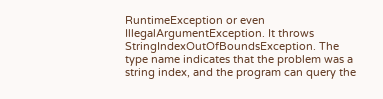RuntimeException or even IllegalArgumentException. It throws StringIndexOutOfBoundsException. The type name indicates that the problem was a string index, and the program can query the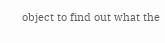object to find out what the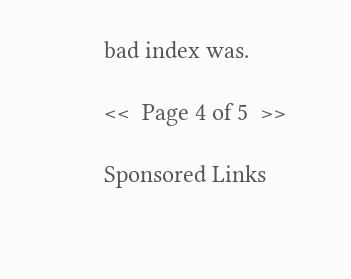bad index was.

<<  Page 4 of 5  >>

Sponsored Links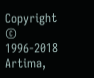Copyright © 1996-2018 Artima,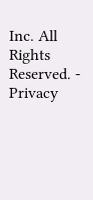Inc. All Rights Reserved. - Privacy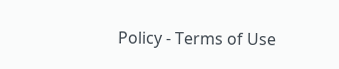Policy - Terms of Use